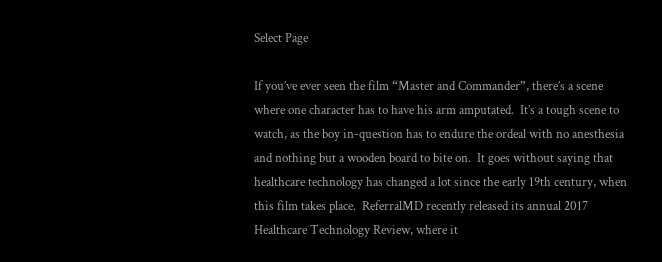Select Page

If you’ve ever seen the film “Master and Commander”, there’s a scene where one character has to have his arm amputated.  It’s a tough scene to watch, as the boy in-question has to endure the ordeal with no anesthesia and nothing but a wooden board to bite on.  It goes without saying that healthcare technology has changed a lot since the early 19th century, when this film takes place.  ReferralMD recently released its annual 2017 Healthcare Technology Review, where it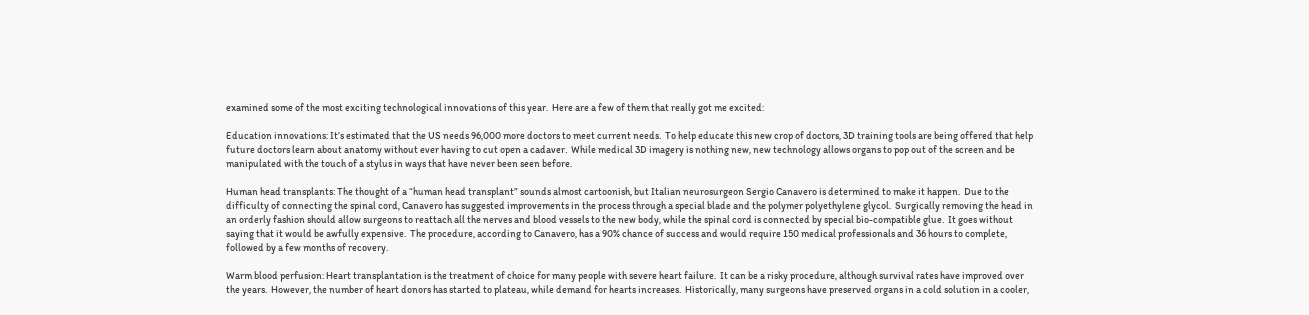examined some of the most exciting technological innovations of this year.  Here are a few of them that really got me excited:

Education innovations: It’s estimated that the US needs 96,000 more doctors to meet current needs.  To help educate this new crop of doctors, 3D training tools are being offered that help future doctors learn about anatomy without ever having to cut open a cadaver.  While medical 3D imagery is nothing new, new technology allows organs to pop out of the screen and be manipulated with the touch of a stylus in ways that have never been seen before.

Human head transplants: The thought of a “human head transplant” sounds almost cartoonish, but Italian neurosurgeon Sergio Canavero is determined to make it happen.  Due to the difficulty of connecting the spinal cord, Canavero has suggested improvements in the process through a special blade and the polymer polyethylene glycol.  Surgically removing the head in an orderly fashion should allow surgeons to reattach all the nerves and blood vessels to the new body, while the spinal cord is connected by special bio-compatible glue.  It goes without saying that it would be awfully expensive.  The procedure, according to Canavero, has a 90% chance of success and would require 150 medical professionals and 36 hours to complete, followed by a few months of recovery.

Warm blood perfusion: Heart transplantation is the treatment of choice for many people with severe heart failure.  It can be a risky procedure, although survival rates have improved over the years.  However, the number of heart donors has started to plateau, while demand for hearts increases.  Historically, many surgeons have preserved organs in a cold solution in a cooler,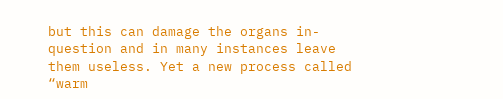but this can damage the organs in-question and in many instances leave them useless. Yet a new process called “warm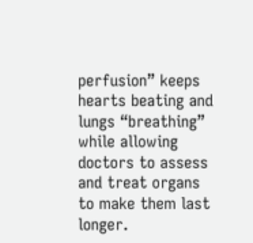perfusion” keeps hearts beating and lungs “breathing” while allowing doctors to assess and treat organs to make them last longer.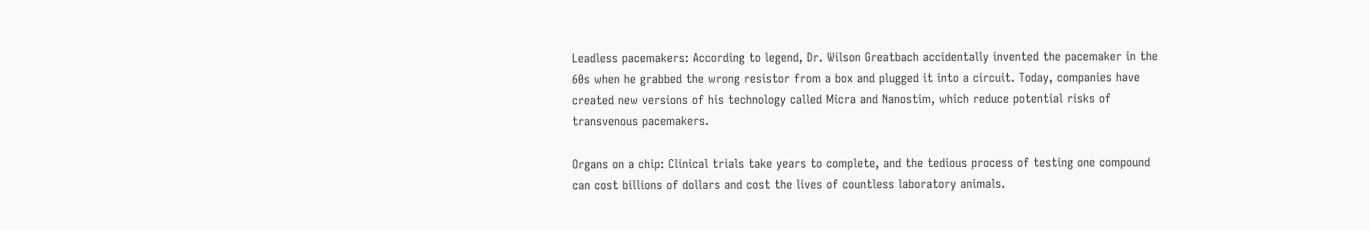Leadless pacemakers: According to legend, Dr. Wilson Greatbach accidentally invented the pacemaker in the 60s when he grabbed the wrong resistor from a box and plugged it into a circuit. Today, companies have created new versions of his technology called Micra and Nanostim, which reduce potential risks of transvenous pacemakers.

Organs on a chip: Clinical trials take years to complete, and the tedious process of testing one compound can cost billions of dollars and cost the lives of countless laboratory animals.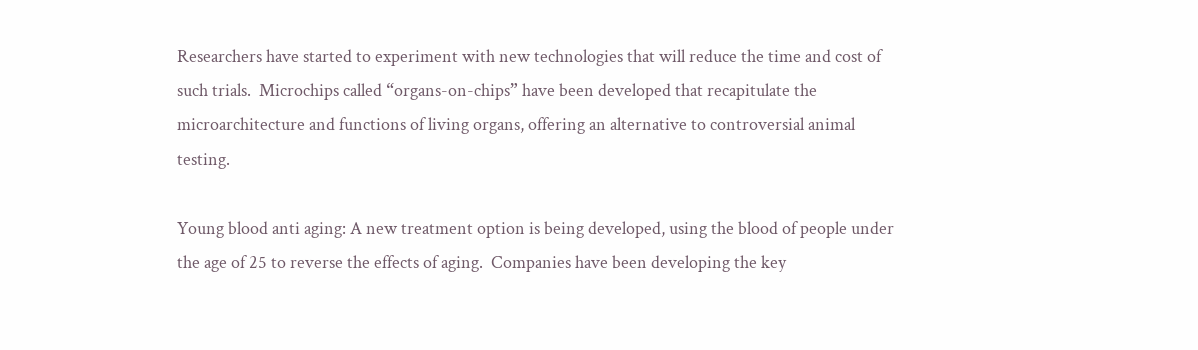Researchers have started to experiment with new technologies that will reduce the time and cost of such trials.  Microchips called “organs-on-chips” have been developed that recapitulate the microarchitecture and functions of living organs, offering an alternative to controversial animal testing.

Young blood anti aging: A new treatment option is being developed, using the blood of people under the age of 25 to reverse the effects of aging.  Companies have been developing the key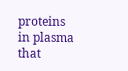proteins in plasma that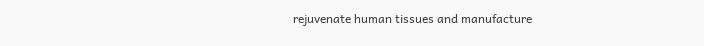rejuvenate human tissues and manufacture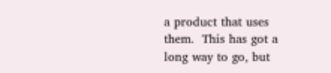a product that uses them.  This has got a long way to go, but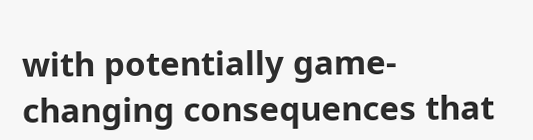with potentially game-changing consequences that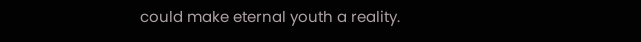could make eternal youth a reality.